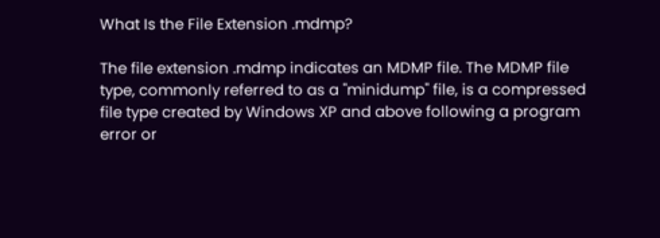What Is the File Extension .mdmp?

The file extension .mdmp indicates an MDMP file. The MDMP file type, commonly referred to as a "minidump" file, is a compressed file type created by Windows XP and above following a program error or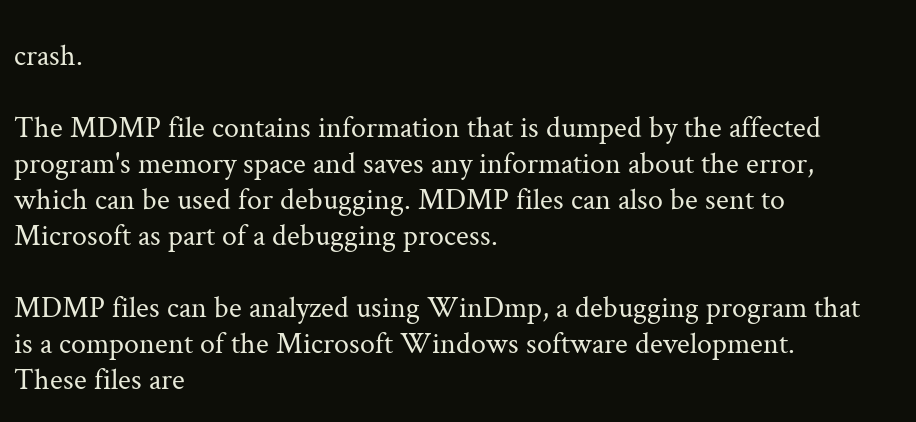crash.

The MDMP file contains information that is dumped by the affected program's memory space and saves any information about the error, which can be used for debugging. MDMP files can also be sent to Microsoft as part of a debugging process.

MDMP files can be analyzed using WinDmp, a debugging program that is a component of the Microsoft Windows software development. These files are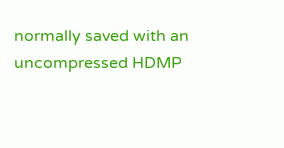normally saved with an uncompressed HDMP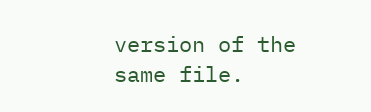version of the same file.